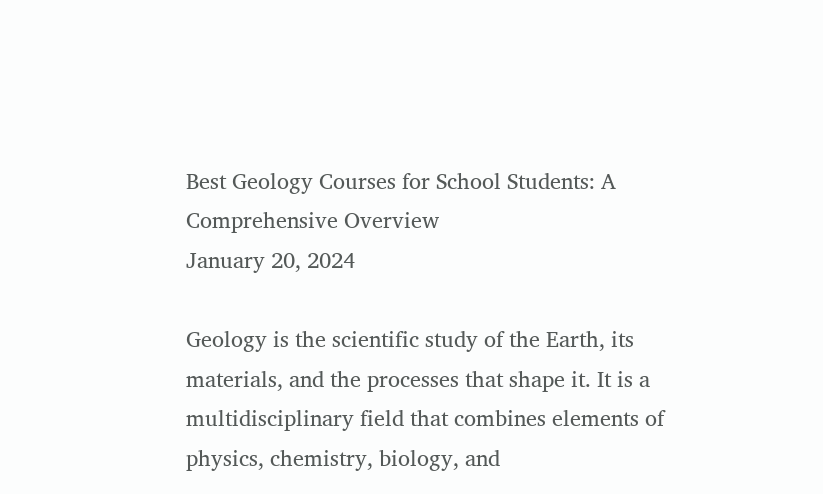Best Geology Courses for School Students: A Comprehensive Overview
January 20, 2024

Geology is the scientific study of the Earth, its materials, and the processes that shape it. It is a multidisciplinary field that combines elements of physics, chemistry, biology, and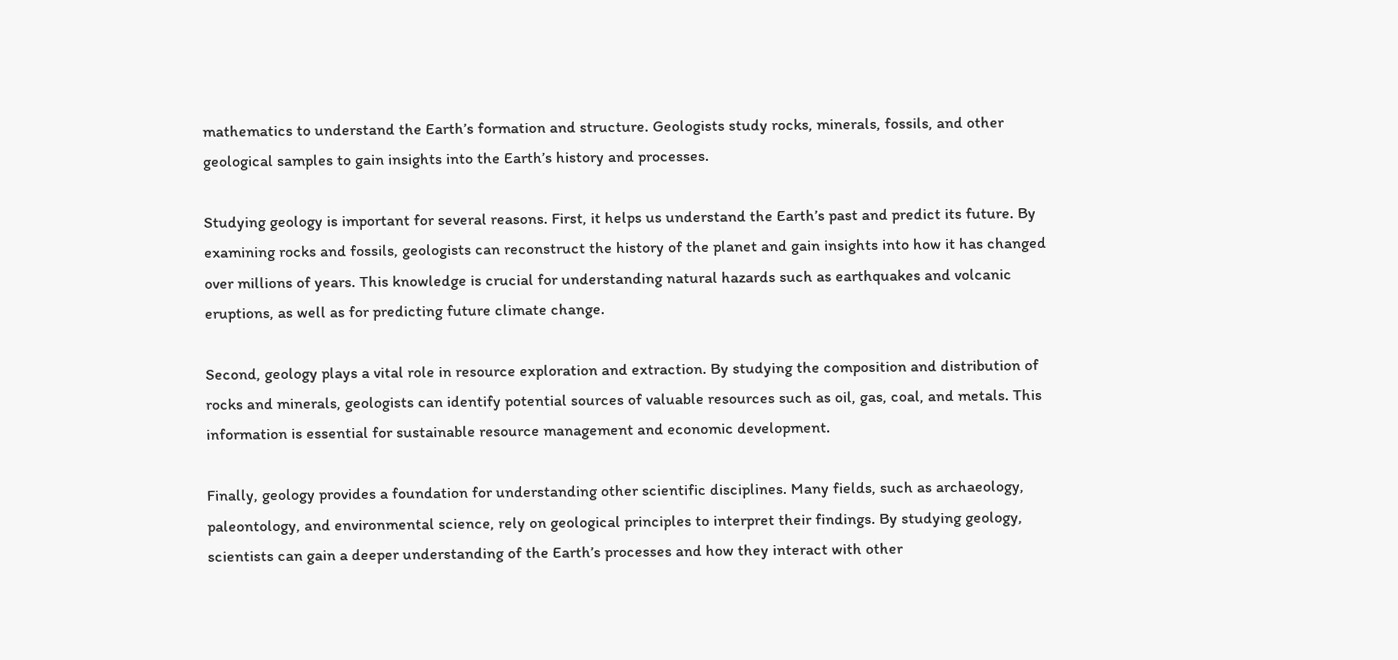mathematics to understand the Earth’s formation and structure. Geologists study rocks, minerals, fossils, and other geological samples to gain insights into the Earth’s history and processes.

Studying geology is important for several reasons. First, it helps us understand the Earth’s past and predict its future. By examining rocks and fossils, geologists can reconstruct the history of the planet and gain insights into how it has changed over millions of years. This knowledge is crucial for understanding natural hazards such as earthquakes and volcanic eruptions, as well as for predicting future climate change.

Second, geology plays a vital role in resource exploration and extraction. By studying the composition and distribution of rocks and minerals, geologists can identify potential sources of valuable resources such as oil, gas, coal, and metals. This information is essential for sustainable resource management and economic development.

Finally, geology provides a foundation for understanding other scientific disciplines. Many fields, such as archaeology, paleontology, and environmental science, rely on geological principles to interpret their findings. By studying geology, scientists can gain a deeper understanding of the Earth’s processes and how they interact with other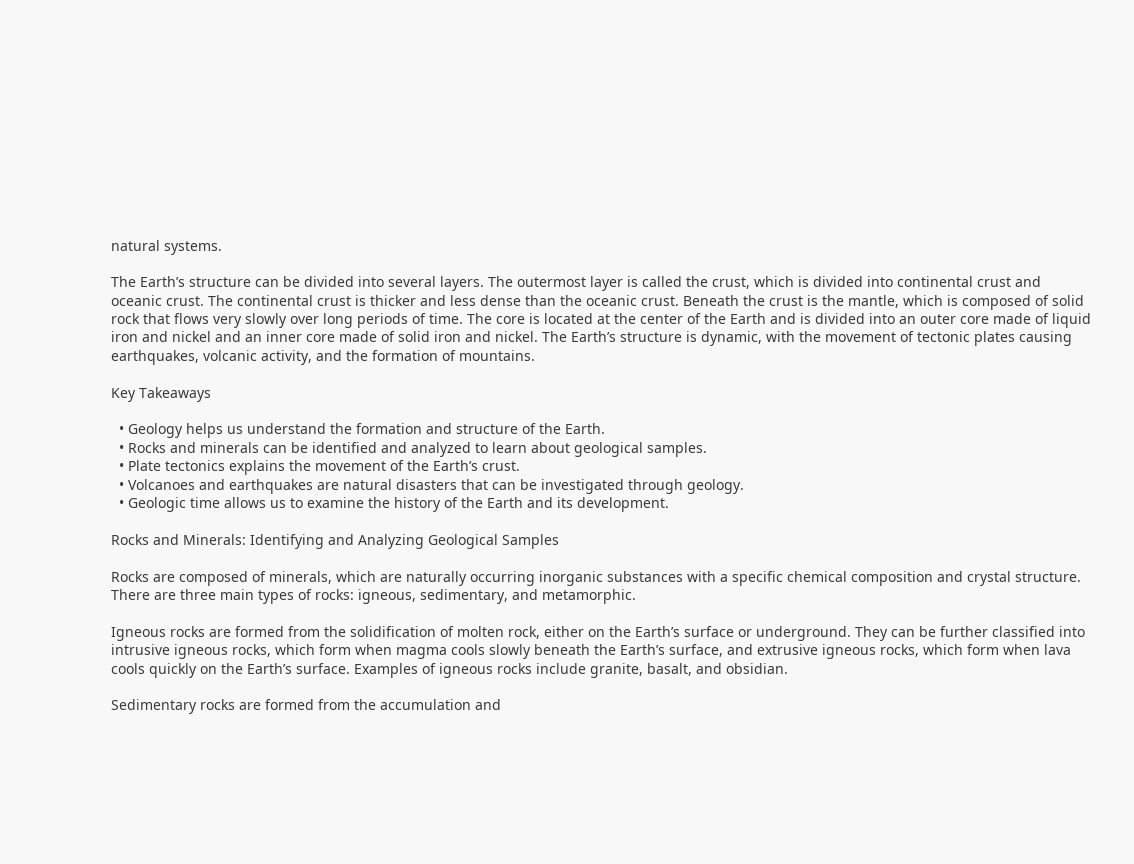natural systems.

The Earth’s structure can be divided into several layers. The outermost layer is called the crust, which is divided into continental crust and oceanic crust. The continental crust is thicker and less dense than the oceanic crust. Beneath the crust is the mantle, which is composed of solid rock that flows very slowly over long periods of time. The core is located at the center of the Earth and is divided into an outer core made of liquid iron and nickel and an inner core made of solid iron and nickel. The Earth’s structure is dynamic, with the movement of tectonic plates causing earthquakes, volcanic activity, and the formation of mountains.

Key Takeaways

  • Geology helps us understand the formation and structure of the Earth.
  • Rocks and minerals can be identified and analyzed to learn about geological samples.
  • Plate tectonics explains the movement of the Earth’s crust.
  • Volcanoes and earthquakes are natural disasters that can be investigated through geology.
  • Geologic time allows us to examine the history of the Earth and its development.

Rocks and Minerals: Identifying and Analyzing Geological Samples

Rocks are composed of minerals, which are naturally occurring inorganic substances with a specific chemical composition and crystal structure. There are three main types of rocks: igneous, sedimentary, and metamorphic.

Igneous rocks are formed from the solidification of molten rock, either on the Earth’s surface or underground. They can be further classified into intrusive igneous rocks, which form when magma cools slowly beneath the Earth’s surface, and extrusive igneous rocks, which form when lava cools quickly on the Earth’s surface. Examples of igneous rocks include granite, basalt, and obsidian.

Sedimentary rocks are formed from the accumulation and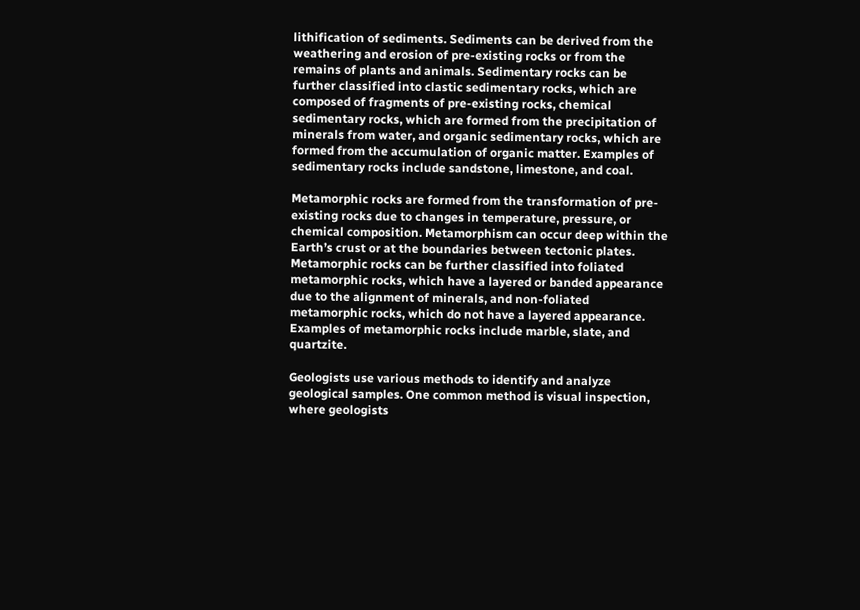lithification of sediments. Sediments can be derived from the weathering and erosion of pre-existing rocks or from the remains of plants and animals. Sedimentary rocks can be further classified into clastic sedimentary rocks, which are composed of fragments of pre-existing rocks, chemical sedimentary rocks, which are formed from the precipitation of minerals from water, and organic sedimentary rocks, which are formed from the accumulation of organic matter. Examples of sedimentary rocks include sandstone, limestone, and coal.

Metamorphic rocks are formed from the transformation of pre-existing rocks due to changes in temperature, pressure, or chemical composition. Metamorphism can occur deep within the Earth’s crust or at the boundaries between tectonic plates. Metamorphic rocks can be further classified into foliated metamorphic rocks, which have a layered or banded appearance due to the alignment of minerals, and non-foliated metamorphic rocks, which do not have a layered appearance. Examples of metamorphic rocks include marble, slate, and quartzite.

Geologists use various methods to identify and analyze geological samples. One common method is visual inspection, where geologists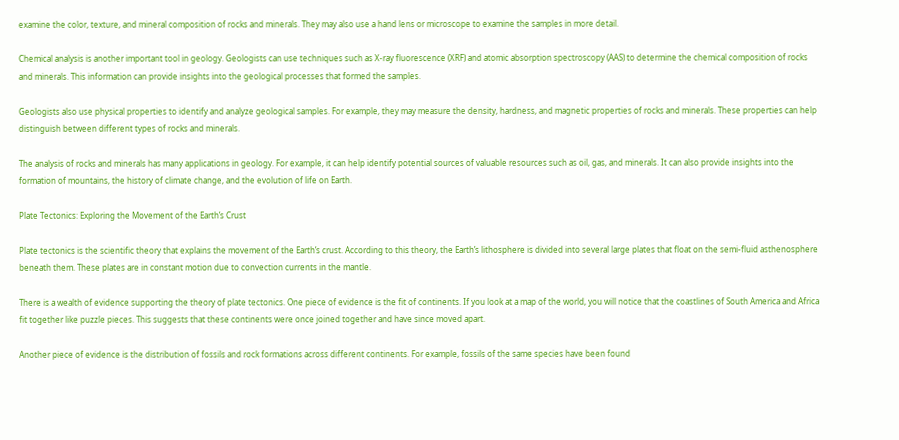examine the color, texture, and mineral composition of rocks and minerals. They may also use a hand lens or microscope to examine the samples in more detail.

Chemical analysis is another important tool in geology. Geologists can use techniques such as X-ray fluorescence (XRF) and atomic absorption spectroscopy (AAS) to determine the chemical composition of rocks and minerals. This information can provide insights into the geological processes that formed the samples.

Geologists also use physical properties to identify and analyze geological samples. For example, they may measure the density, hardness, and magnetic properties of rocks and minerals. These properties can help distinguish between different types of rocks and minerals.

The analysis of rocks and minerals has many applications in geology. For example, it can help identify potential sources of valuable resources such as oil, gas, and minerals. It can also provide insights into the formation of mountains, the history of climate change, and the evolution of life on Earth.

Plate Tectonics: Exploring the Movement of the Earth’s Crust

Plate tectonics is the scientific theory that explains the movement of the Earth’s crust. According to this theory, the Earth’s lithosphere is divided into several large plates that float on the semi-fluid asthenosphere beneath them. These plates are in constant motion due to convection currents in the mantle.

There is a wealth of evidence supporting the theory of plate tectonics. One piece of evidence is the fit of continents. If you look at a map of the world, you will notice that the coastlines of South America and Africa fit together like puzzle pieces. This suggests that these continents were once joined together and have since moved apart.

Another piece of evidence is the distribution of fossils and rock formations across different continents. For example, fossils of the same species have been found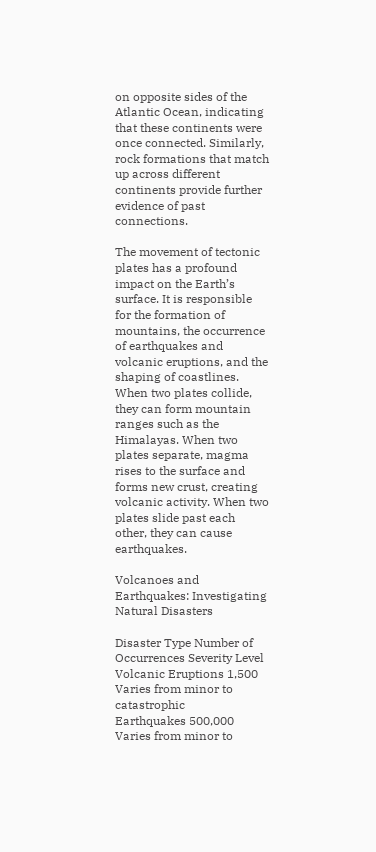on opposite sides of the Atlantic Ocean, indicating that these continents were once connected. Similarly, rock formations that match up across different continents provide further evidence of past connections.

The movement of tectonic plates has a profound impact on the Earth’s surface. It is responsible for the formation of mountains, the occurrence of earthquakes and volcanic eruptions, and the shaping of coastlines. When two plates collide, they can form mountain ranges such as the Himalayas. When two plates separate, magma rises to the surface and forms new crust, creating volcanic activity. When two plates slide past each other, they can cause earthquakes.

Volcanoes and Earthquakes: Investigating Natural Disasters

Disaster Type Number of Occurrences Severity Level
Volcanic Eruptions 1,500 Varies from minor to catastrophic
Earthquakes 500,000 Varies from minor to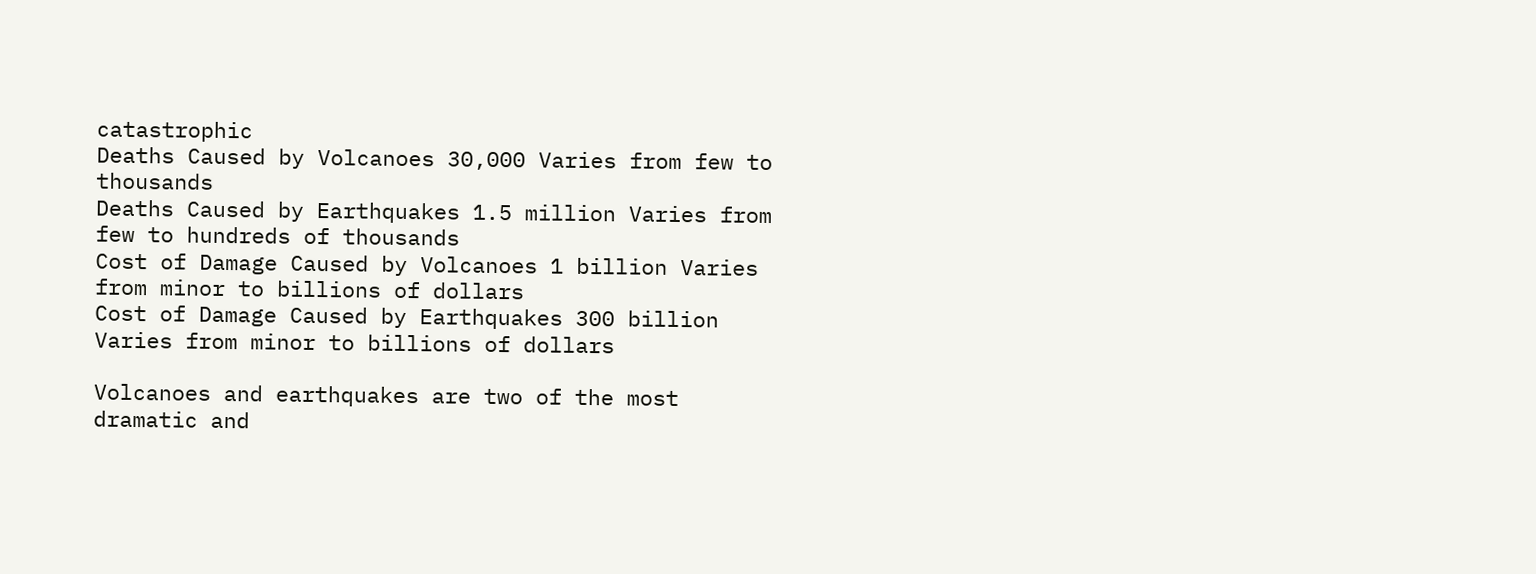catastrophic
Deaths Caused by Volcanoes 30,000 Varies from few to thousands
Deaths Caused by Earthquakes 1.5 million Varies from few to hundreds of thousands
Cost of Damage Caused by Volcanoes 1 billion Varies from minor to billions of dollars
Cost of Damage Caused by Earthquakes 300 billion Varies from minor to billions of dollars

Volcanoes and earthquakes are two of the most dramatic and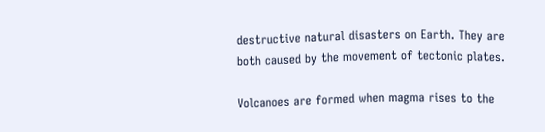destructive natural disasters on Earth. They are both caused by the movement of tectonic plates.

Volcanoes are formed when magma rises to the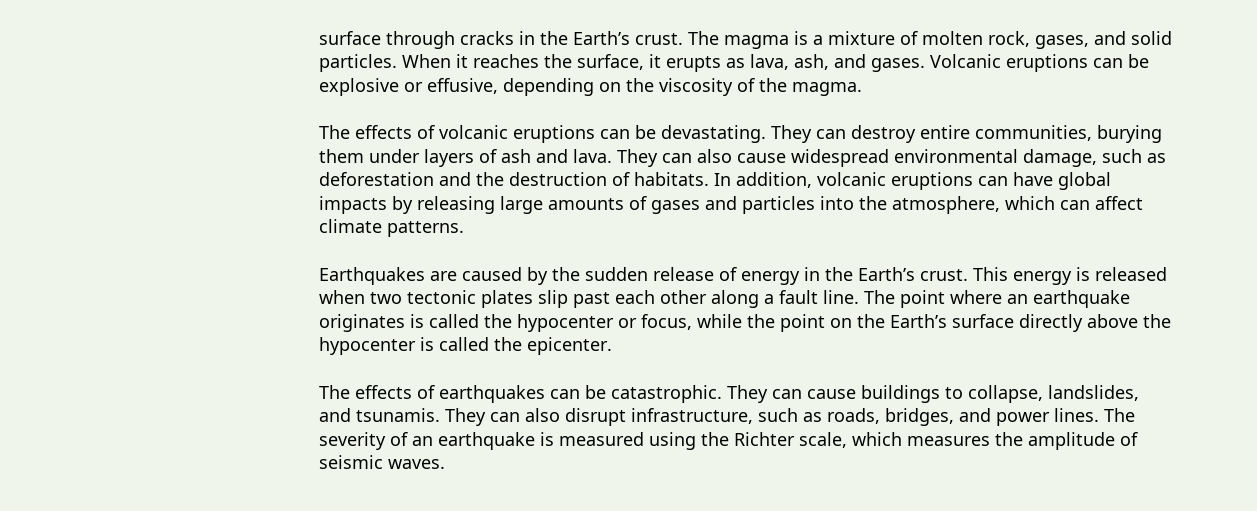surface through cracks in the Earth’s crust. The magma is a mixture of molten rock, gases, and solid particles. When it reaches the surface, it erupts as lava, ash, and gases. Volcanic eruptions can be explosive or effusive, depending on the viscosity of the magma.

The effects of volcanic eruptions can be devastating. They can destroy entire communities, burying them under layers of ash and lava. They can also cause widespread environmental damage, such as deforestation and the destruction of habitats. In addition, volcanic eruptions can have global impacts by releasing large amounts of gases and particles into the atmosphere, which can affect climate patterns.

Earthquakes are caused by the sudden release of energy in the Earth’s crust. This energy is released when two tectonic plates slip past each other along a fault line. The point where an earthquake originates is called the hypocenter or focus, while the point on the Earth’s surface directly above the hypocenter is called the epicenter.

The effects of earthquakes can be catastrophic. They can cause buildings to collapse, landslides, and tsunamis. They can also disrupt infrastructure, such as roads, bridges, and power lines. The severity of an earthquake is measured using the Richter scale, which measures the amplitude of seismic waves.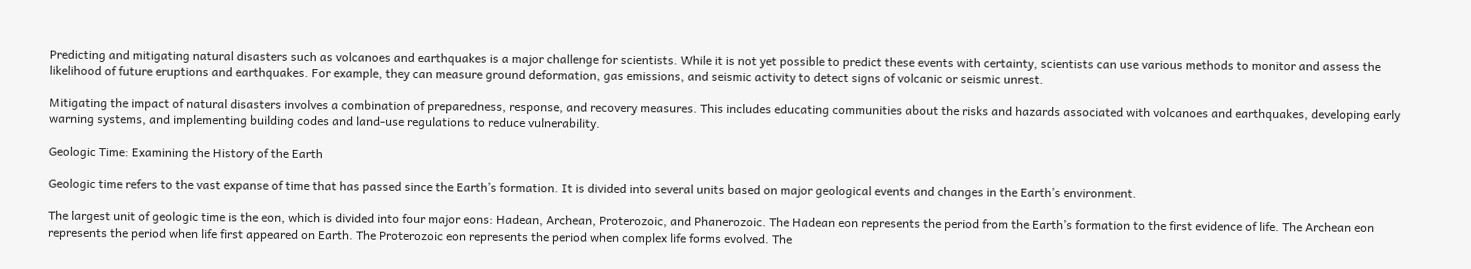Predicting and mitigating natural disasters such as volcanoes and earthquakes is a major challenge for scientists. While it is not yet possible to predict these events with certainty, scientists can use various methods to monitor and assess the likelihood of future eruptions and earthquakes. For example, they can measure ground deformation, gas emissions, and seismic activity to detect signs of volcanic or seismic unrest.

Mitigating the impact of natural disasters involves a combination of preparedness, response, and recovery measures. This includes educating communities about the risks and hazards associated with volcanoes and earthquakes, developing early warning systems, and implementing building codes and land-use regulations to reduce vulnerability.

Geologic Time: Examining the History of the Earth

Geologic time refers to the vast expanse of time that has passed since the Earth’s formation. It is divided into several units based on major geological events and changes in the Earth’s environment.

The largest unit of geologic time is the eon, which is divided into four major eons: Hadean, Archean, Proterozoic, and Phanerozoic. The Hadean eon represents the period from the Earth’s formation to the first evidence of life. The Archean eon represents the period when life first appeared on Earth. The Proterozoic eon represents the period when complex life forms evolved. The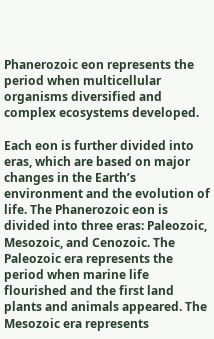Phanerozoic eon represents the period when multicellular organisms diversified and complex ecosystems developed.

Each eon is further divided into eras, which are based on major changes in the Earth’s environment and the evolution of life. The Phanerozoic eon is divided into three eras: Paleozoic, Mesozoic, and Cenozoic. The Paleozoic era represents the period when marine life flourished and the first land plants and animals appeared. The Mesozoic era represents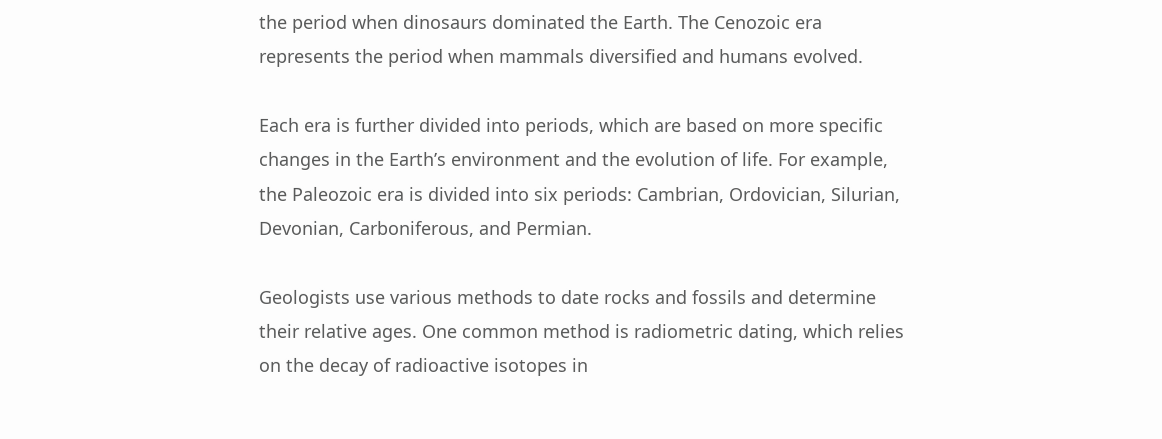the period when dinosaurs dominated the Earth. The Cenozoic era represents the period when mammals diversified and humans evolved.

Each era is further divided into periods, which are based on more specific changes in the Earth’s environment and the evolution of life. For example, the Paleozoic era is divided into six periods: Cambrian, Ordovician, Silurian, Devonian, Carboniferous, and Permian.

Geologists use various methods to date rocks and fossils and determine their relative ages. One common method is radiometric dating, which relies on the decay of radioactive isotopes in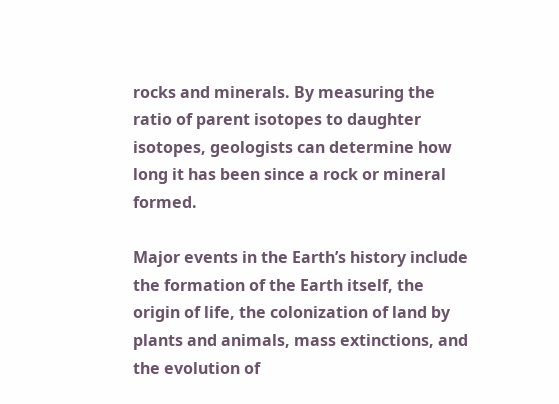rocks and minerals. By measuring the ratio of parent isotopes to daughter isotopes, geologists can determine how long it has been since a rock or mineral formed.

Major events in the Earth’s history include the formation of the Earth itself, the origin of life, the colonization of land by plants and animals, mass extinctions, and the evolution of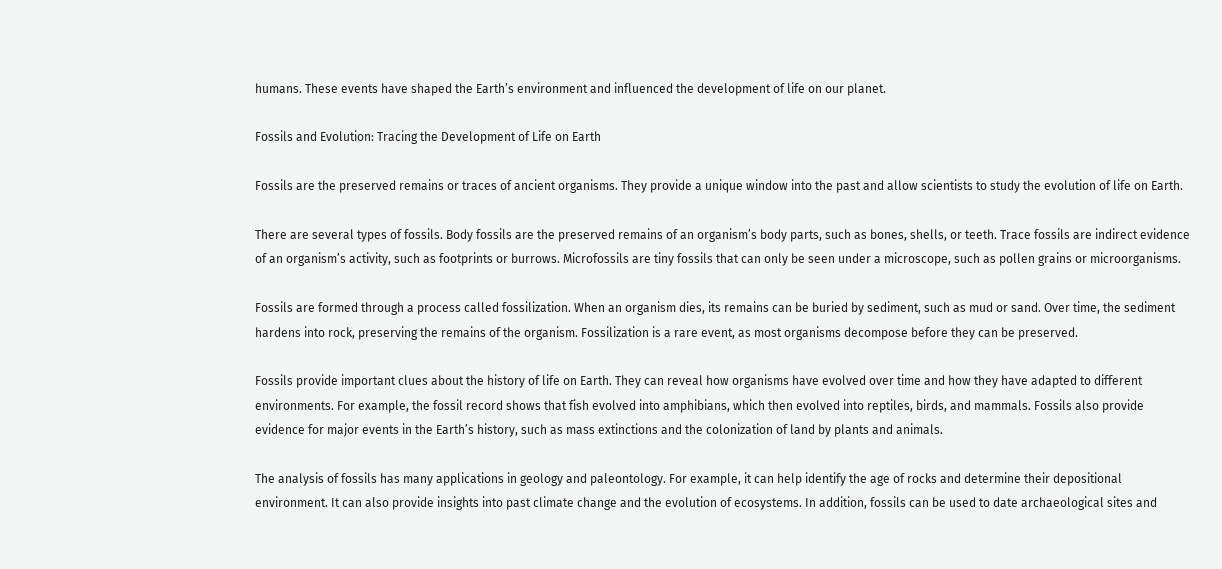humans. These events have shaped the Earth’s environment and influenced the development of life on our planet.

Fossils and Evolution: Tracing the Development of Life on Earth

Fossils are the preserved remains or traces of ancient organisms. They provide a unique window into the past and allow scientists to study the evolution of life on Earth.

There are several types of fossils. Body fossils are the preserved remains of an organism’s body parts, such as bones, shells, or teeth. Trace fossils are indirect evidence of an organism’s activity, such as footprints or burrows. Microfossils are tiny fossils that can only be seen under a microscope, such as pollen grains or microorganisms.

Fossils are formed through a process called fossilization. When an organism dies, its remains can be buried by sediment, such as mud or sand. Over time, the sediment hardens into rock, preserving the remains of the organism. Fossilization is a rare event, as most organisms decompose before they can be preserved.

Fossils provide important clues about the history of life on Earth. They can reveal how organisms have evolved over time and how they have adapted to different environments. For example, the fossil record shows that fish evolved into amphibians, which then evolved into reptiles, birds, and mammals. Fossils also provide evidence for major events in the Earth’s history, such as mass extinctions and the colonization of land by plants and animals.

The analysis of fossils has many applications in geology and paleontology. For example, it can help identify the age of rocks and determine their depositional environment. It can also provide insights into past climate change and the evolution of ecosystems. In addition, fossils can be used to date archaeological sites and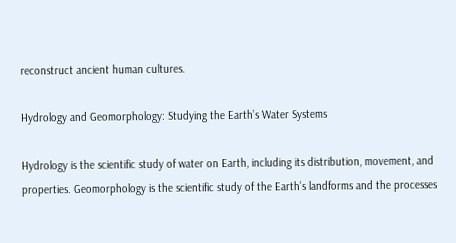reconstruct ancient human cultures.

Hydrology and Geomorphology: Studying the Earth’s Water Systems

Hydrology is the scientific study of water on Earth, including its distribution, movement, and properties. Geomorphology is the scientific study of the Earth’s landforms and the processes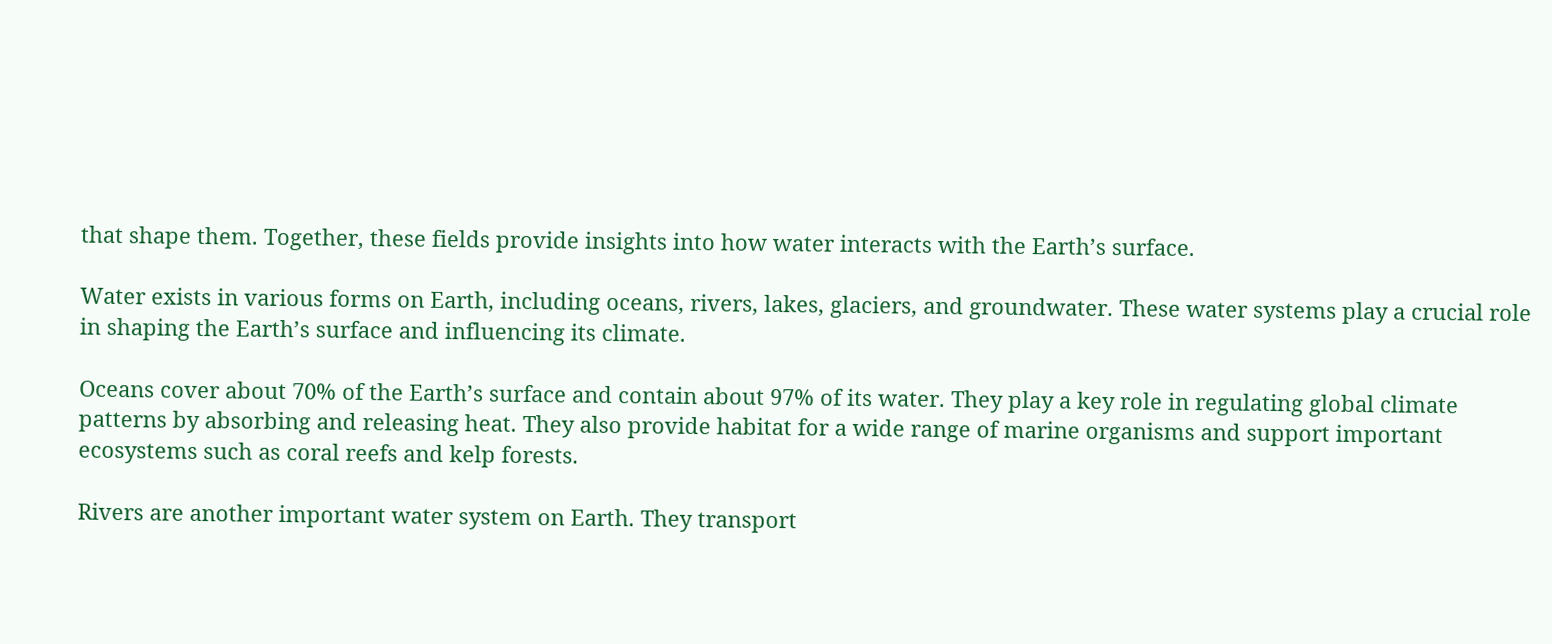that shape them. Together, these fields provide insights into how water interacts with the Earth’s surface.

Water exists in various forms on Earth, including oceans, rivers, lakes, glaciers, and groundwater. These water systems play a crucial role in shaping the Earth’s surface and influencing its climate.

Oceans cover about 70% of the Earth’s surface and contain about 97% of its water. They play a key role in regulating global climate patterns by absorbing and releasing heat. They also provide habitat for a wide range of marine organisms and support important ecosystems such as coral reefs and kelp forests.

Rivers are another important water system on Earth. They transport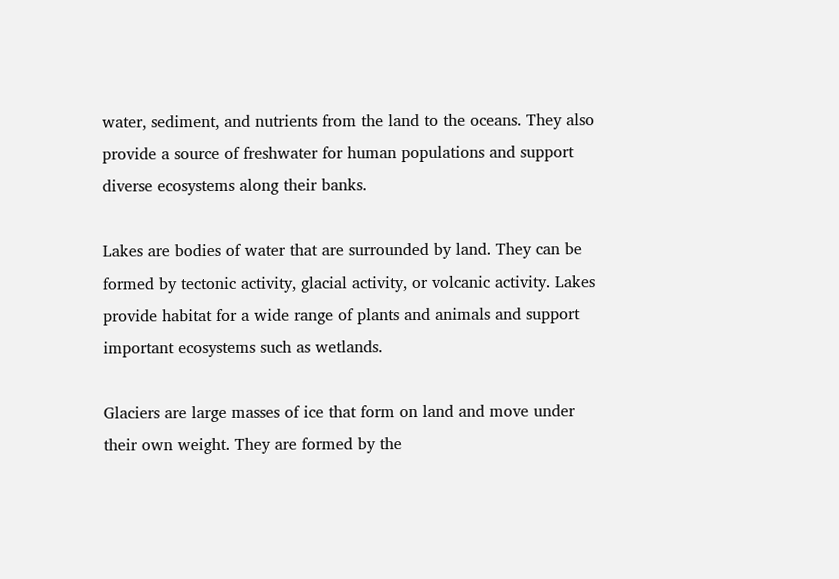water, sediment, and nutrients from the land to the oceans. They also provide a source of freshwater for human populations and support diverse ecosystems along their banks.

Lakes are bodies of water that are surrounded by land. They can be formed by tectonic activity, glacial activity, or volcanic activity. Lakes provide habitat for a wide range of plants and animals and support important ecosystems such as wetlands.

Glaciers are large masses of ice that form on land and move under their own weight. They are formed by the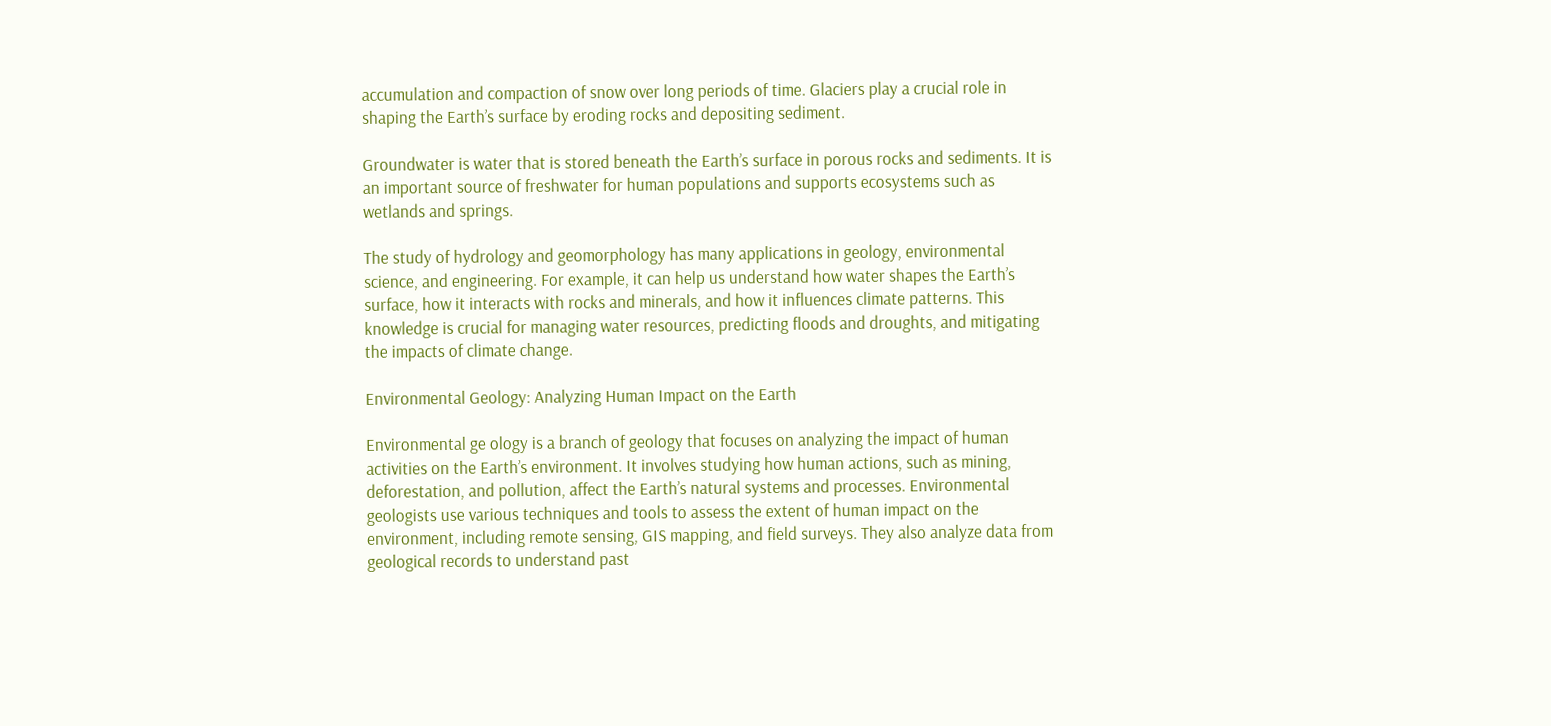accumulation and compaction of snow over long periods of time. Glaciers play a crucial role in shaping the Earth’s surface by eroding rocks and depositing sediment.

Groundwater is water that is stored beneath the Earth’s surface in porous rocks and sediments. It is an important source of freshwater for human populations and supports ecosystems such as wetlands and springs.

The study of hydrology and geomorphology has many applications in geology, environmental science, and engineering. For example, it can help us understand how water shapes the Earth’s surface, how it interacts with rocks and minerals, and how it influences climate patterns. This knowledge is crucial for managing water resources, predicting floods and droughts, and mitigating the impacts of climate change.

Environmental Geology: Analyzing Human Impact on the Earth

Environmental ge ology is a branch of geology that focuses on analyzing the impact of human activities on the Earth’s environment. It involves studying how human actions, such as mining, deforestation, and pollution, affect the Earth’s natural systems and processes. Environmental geologists use various techniques and tools to assess the extent of human impact on the environment, including remote sensing, GIS mapping, and field surveys. They also analyze data from geological records to understand past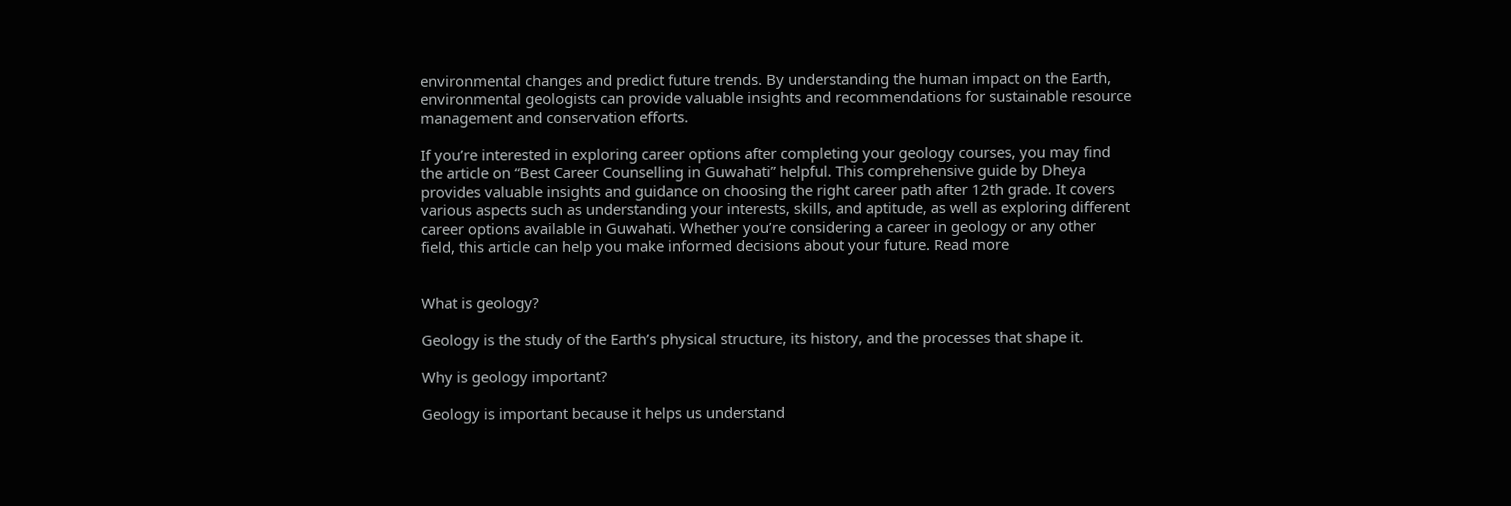environmental changes and predict future trends. By understanding the human impact on the Earth, environmental geologists can provide valuable insights and recommendations for sustainable resource management and conservation efforts.

If you’re interested in exploring career options after completing your geology courses, you may find the article on “Best Career Counselling in Guwahati” helpful. This comprehensive guide by Dheya provides valuable insights and guidance on choosing the right career path after 12th grade. It covers various aspects such as understanding your interests, skills, and aptitude, as well as exploring different career options available in Guwahati. Whether you’re considering a career in geology or any other field, this article can help you make informed decisions about your future. Read more


What is geology?

Geology is the study of the Earth’s physical structure, its history, and the processes that shape it.

Why is geology important?

Geology is important because it helps us understand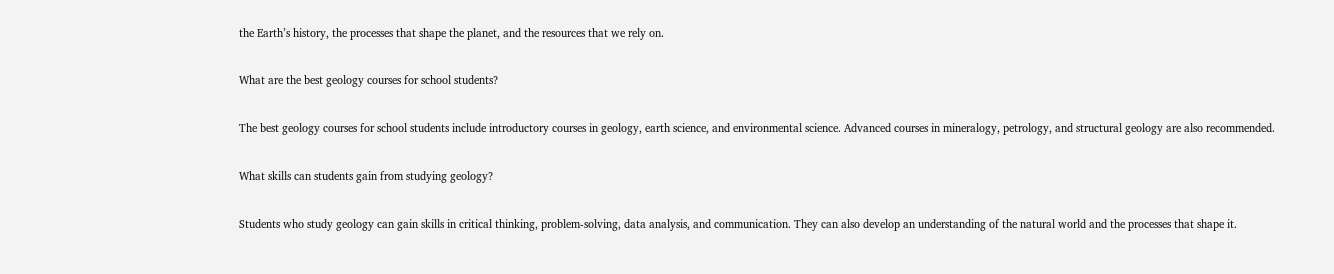the Earth’s history, the processes that shape the planet, and the resources that we rely on.

What are the best geology courses for school students?

The best geology courses for school students include introductory courses in geology, earth science, and environmental science. Advanced courses in mineralogy, petrology, and structural geology are also recommended.

What skills can students gain from studying geology?

Students who study geology can gain skills in critical thinking, problem-solving, data analysis, and communication. They can also develop an understanding of the natural world and the processes that shape it.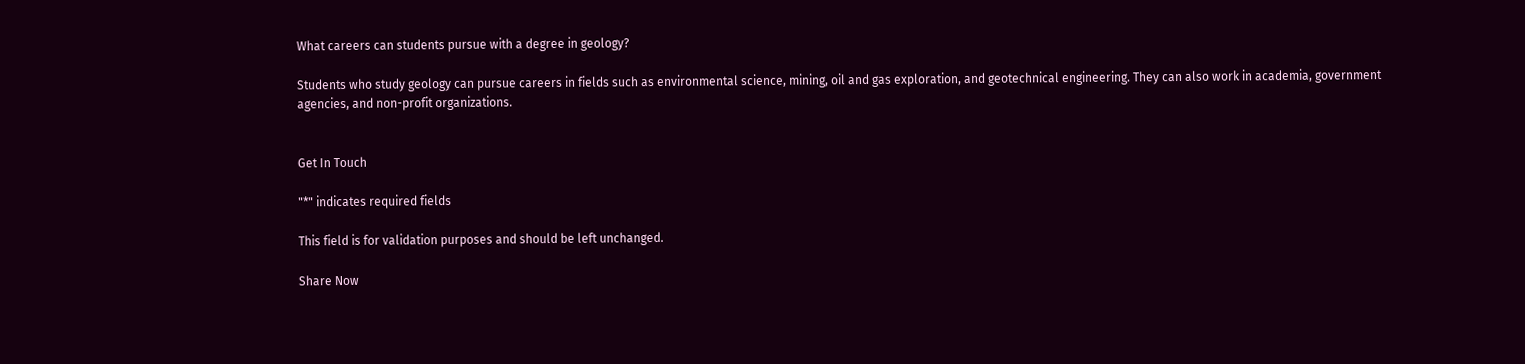What careers can students pursue with a degree in geology?

Students who study geology can pursue careers in fields such as environmental science, mining, oil and gas exploration, and geotechnical engineering. They can also work in academia, government agencies, and non-profit organizations.


Get In Touch

"*" indicates required fields

This field is for validation purposes and should be left unchanged.

Share Now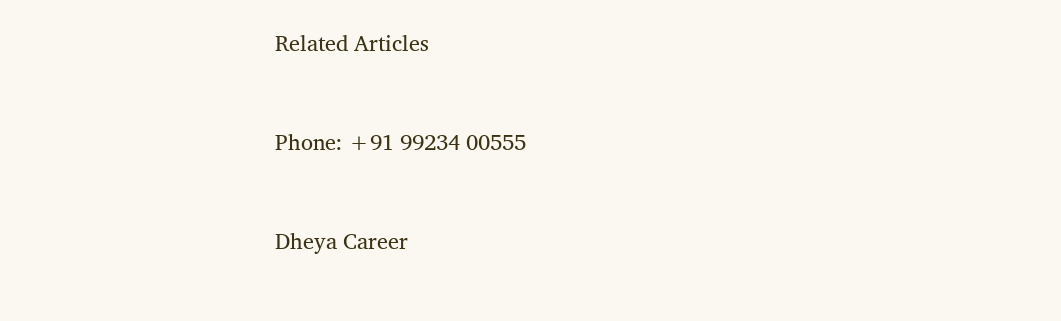Related Articles


Phone: +91 99234 00555


Dheya Career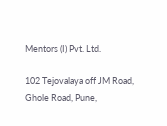Mentors (I) Pvt. Ltd.

102 Tejovalaya off JM Road, Ghole Road, Pune,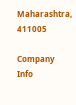Maharashtra, 411005

Company Info